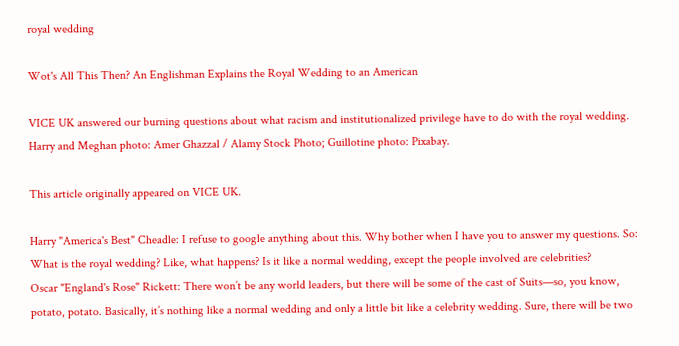royal wedding

Wot's All This Then? An Englishman Explains the Royal Wedding to an American

VICE UK answered our burning questions about what racism and institutionalized privilege have to do with the royal wedding.
Harry and Meghan photo: Amer Ghazzal / Alamy Stock Photo; Guillotine photo: Pixabay.

This article originally appeared on VICE UK.

Harry "America's Best" Cheadle: I refuse to google anything about this. Why bother when I have you to answer my questions. So: What is the royal wedding? Like, what happens? Is it like a normal wedding, except the people involved are celebrities?
Oscar "England's Rose" Rickett: There won’t be any world leaders, but there will be some of the cast of Suits—so, you know, potato, potato. Basically, it’s nothing like a normal wedding and only a little bit like a celebrity wedding. Sure, there will be two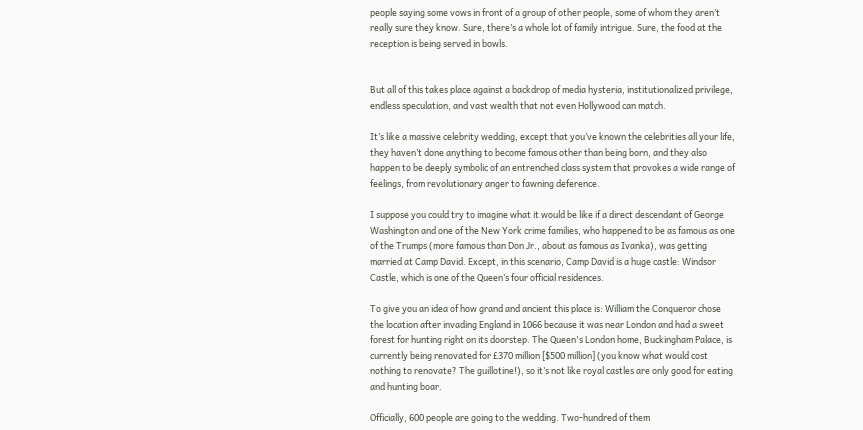people saying some vows in front of a group of other people, some of whom they aren’t really sure they know. Sure, there’s a whole lot of family intrigue. Sure, the food at the reception is being served in bowls.


But all of this takes place against a backdrop of media hysteria, institutionalized privilege, endless speculation, and vast wealth that not even Hollywood can match.

It’s like a massive celebrity wedding, except that you’ve known the celebrities all your life, they haven’t done anything to become famous other than being born, and they also happen to be deeply symbolic of an entrenched class system that provokes a wide range of feelings, from revolutionary anger to fawning deference.

I suppose you could try to imagine what it would be like if a direct descendant of George Washington and one of the New York crime families, who happened to be as famous as one of the Trumps (more famous than Don Jr., about as famous as Ivanka), was getting married at Camp David. Except, in this scenario, Camp David is a huge castle: Windsor Castle, which is one of the Queen’s four official residences.

To give you an idea of how grand and ancient this place is: William the Conqueror chose the location after invading England in 1066 because it was near London and had a sweet forest for hunting right on its doorstep. The Queen's London home, Buckingham Palace, is currently being renovated for £370 million [$500 million] (you know what would cost nothing to renovate? The guillotine!), so it’s not like royal castles are only good for eating and hunting boar.

Officially, 600 people are going to the wedding. Two-hundred of them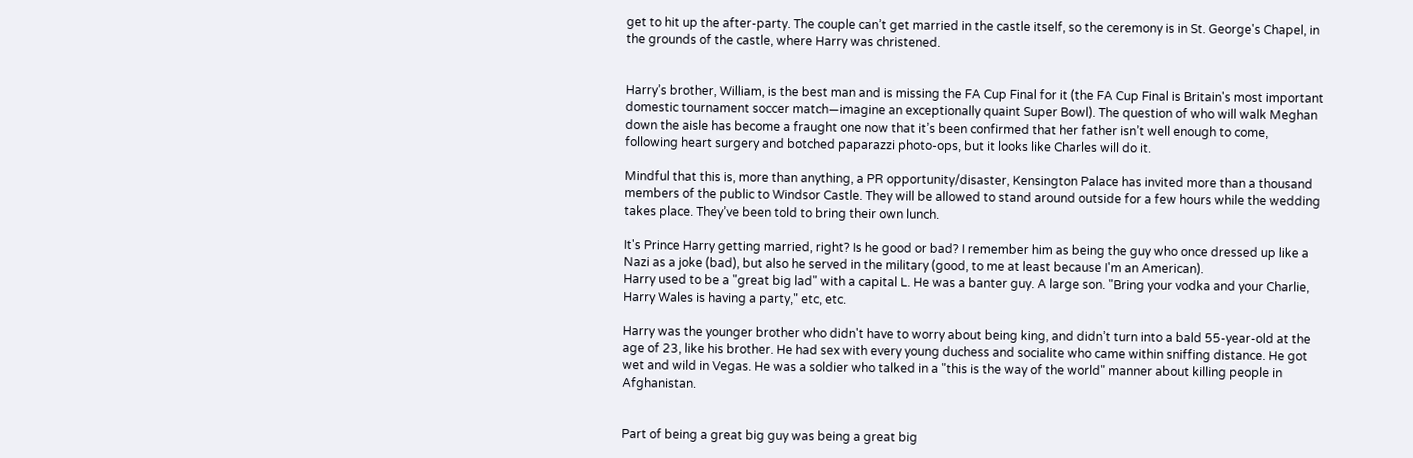get to hit up the after-party. The couple can’t get married in the castle itself, so the ceremony is in St. George's Chapel, in the grounds of the castle, where Harry was christened.


Harry’s brother, William, is the best man and is missing the FA Cup Final for it (the FA Cup Final is Britain's most important domestic tournament soccer match—imagine an exceptionally quaint Super Bowl). The question of who will walk Meghan down the aisle has become a fraught one now that it’s been confirmed that her father isn’t well enough to come, following heart surgery and botched paparazzi photo-ops, but it looks like Charles will do it.

Mindful that this is, more than anything, a PR opportunity/disaster, Kensington Palace has invited more than a thousand members of the public to Windsor Castle. They will be allowed to stand around outside for a few hours while the wedding takes place. They’ve been told to bring their own lunch.

It's Prince Harry getting married, right? Is he good or bad? I remember him as being the guy who once dressed up like a Nazi as a joke (bad), but also he served in the military (good, to me at least because I'm an American).
Harry used to be a "great big lad" with a capital L. He was a banter guy. A large son. "Bring your vodka and your Charlie, Harry Wales is having a party," etc, etc.

Harry was the younger brother who didn't have to worry about being king, and didn’t turn into a bald 55-year-old at the age of 23, like his brother. He had sex with every young duchess and socialite who came within sniffing distance. He got wet and wild in Vegas. He was a soldier who talked in a "this is the way of the world" manner about killing people in Afghanistan.


Part of being a great big guy was being a great big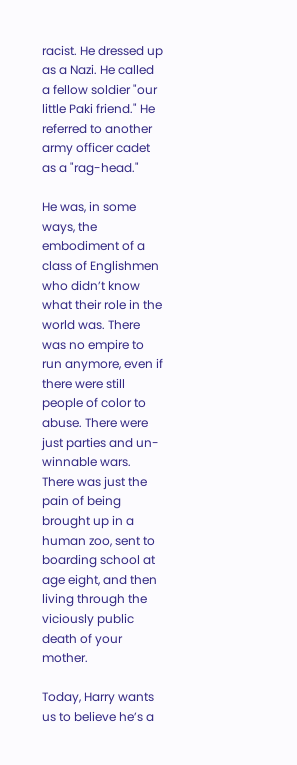racist. He dressed up as a Nazi. He called a fellow soldier "our little Paki friend." He referred to another army officer cadet as a "rag-head."

He was, in some ways, the embodiment of a class of Englishmen who didn’t know what their role in the world was. There was no empire to run anymore, even if there were still people of color to abuse. There were just parties and un-winnable wars. There was just the pain of being brought up in a human zoo, sent to boarding school at age eight, and then living through the viciously public death of your mother.

Today, Harry wants us to believe he’s a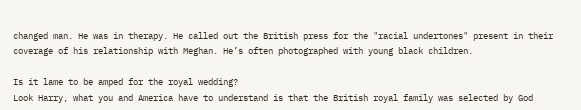changed man. He was in therapy. He called out the British press for the "racial undertones" present in their coverage of his relationship with Meghan. He’s often photographed with young black children.

Is it lame to be amped for the royal wedding?
Look Harry, what you and America have to understand is that the British royal family was selected by God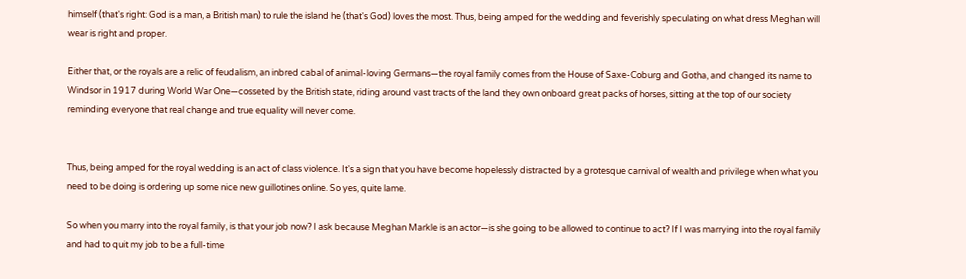himself (that's right: God is a man, a British man) to rule the island he (that's God) loves the most. Thus, being amped for the wedding and feverishly speculating on what dress Meghan will wear is right and proper.

Either that, or the royals are a relic of feudalism, an inbred cabal of animal-loving Germans—the royal family comes from the House of Saxe-Coburg and Gotha, and changed its name to Windsor in 1917 during World War One—cosseted by the British state, riding around vast tracts of the land they own onboard great packs of horses, sitting at the top of our society reminding everyone that real change and true equality will never come.


Thus, being amped for the royal wedding is an act of class violence. It's a sign that you have become hopelessly distracted by a grotesque carnival of wealth and privilege when what you need to be doing is ordering up some nice new guillotines online. So yes, quite lame.

So when you marry into the royal family, is that your job now? I ask because Meghan Markle is an actor—is she going to be allowed to continue to act? If I was marrying into the royal family and had to quit my job to be a full-time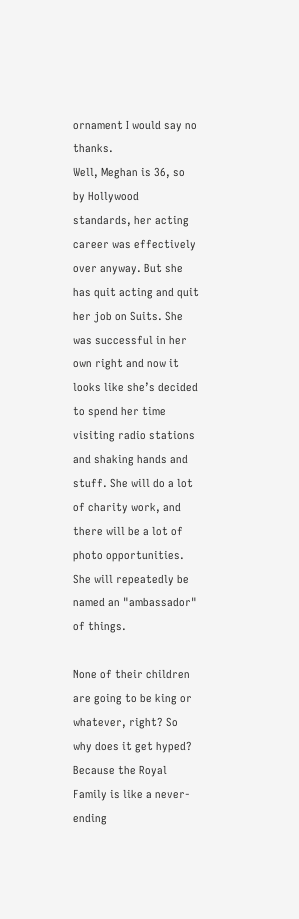ornament I would say no thanks.
Well, Meghan is 36, so by Hollywood standards, her acting career was effectively over anyway. But she has quit acting and quit her job on Suits. She was successful in her own right and now it looks like she’s decided to spend her time visiting radio stations and shaking hands and stuff. She will do a lot of charity work, and there will be a lot of photo opportunities. She will repeatedly be named an "ambassador" of things.

None of their children are going to be king or whatever, right? So why does it get hyped?
Because the Royal Family is like a never-ending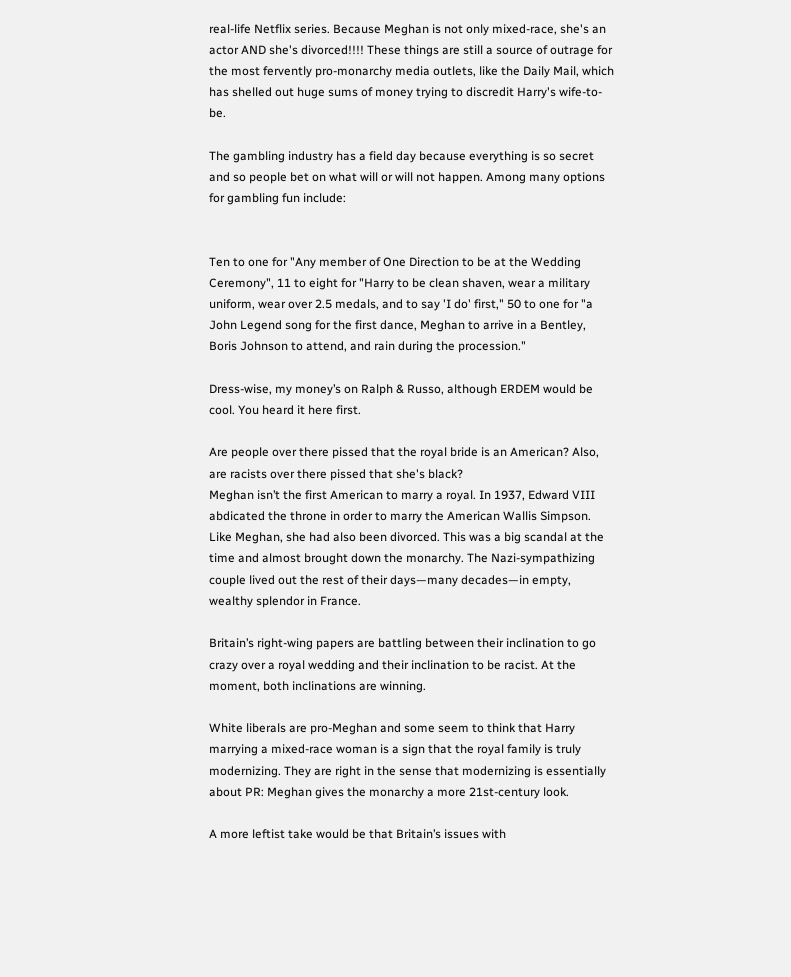real-life Netflix series. Because Meghan is not only mixed-race, she's an actor AND she's divorced!!!! These things are still a source of outrage for the most fervently pro-monarchy media outlets, like the Daily Mail, which has shelled out huge sums of money trying to discredit Harry's wife-to-be.

The gambling industry has a field day because everything is so secret and so people bet on what will or will not happen. Among many options for gambling fun include:


Ten to one for "Any member of One Direction to be at the Wedding Ceremony", 11 to eight for "Harry to be clean shaven, wear a military uniform, wear over 2.5 medals, and to say 'I do' first," 50 to one for "a John Legend song for the first dance, Meghan to arrive in a Bentley, Boris Johnson to attend, and rain during the procession."

Dress-wise, my money’s on Ralph & Russo, although ERDEM would be cool. You heard it here first.

Are people over there pissed that the royal bride is an American? Also, are racists over there pissed that she's black?
Meghan isn’t the first American to marry a royal. In 1937, Edward VIII abdicated the throne in order to marry the American Wallis Simpson. Like Meghan, she had also been divorced. This was a big scandal at the time and almost brought down the monarchy. The Nazi-sympathizing couple lived out the rest of their days—many decades—in empty, wealthy splendor in France.

Britain’s right-wing papers are battling between their inclination to go crazy over a royal wedding and their inclination to be racist. At the moment, both inclinations are winning.

White liberals are pro-Meghan and some seem to think that Harry marrying a mixed-race woman is a sign that the royal family is truly modernizing. They are right in the sense that modernizing is essentially about PR: Meghan gives the monarchy a more 21st-century look.

A more leftist take would be that Britain’s issues with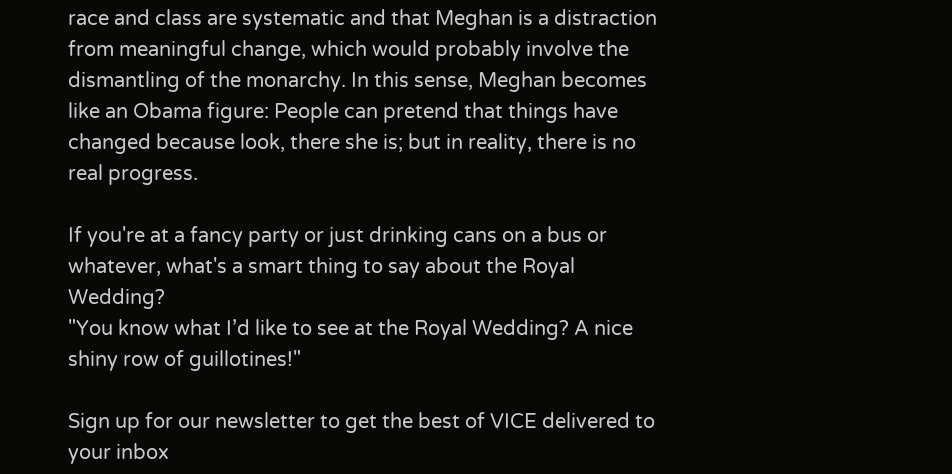race and class are systematic and that Meghan is a distraction from meaningful change, which would probably involve the dismantling of the monarchy. In this sense, Meghan becomes like an Obama figure: People can pretend that things have changed because look, there she is; but in reality, there is no real progress.

If you're at a fancy party or just drinking cans on a bus or whatever, what's a smart thing to say about the Royal Wedding?
"You know what I’d like to see at the Royal Wedding? A nice shiny row of guillotines!"

Sign up for our newsletter to get the best of VICE delivered to your inbox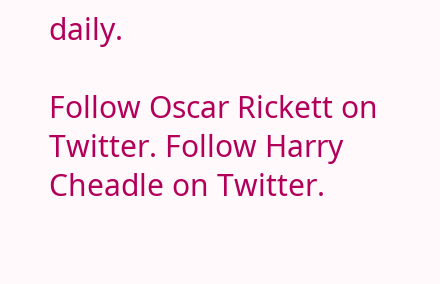daily.

Follow Oscar Rickett on Twitter. Follow Harry Cheadle on Twitter.